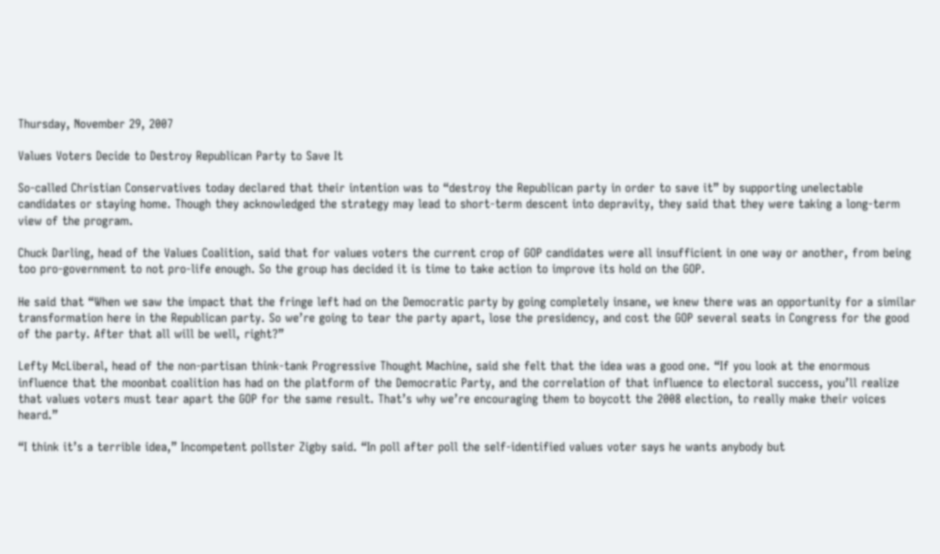Thursday, November 29, 2007

Values Voters Decide to Destroy Republican Party to Save It

So-called Christian Conservatives today declared that their intention was to “destroy the Republican party in order to save it” by supporting unelectable candidates or staying home. Though they acknowledged the strategy may lead to short-term descent into depravity, they said that they were taking a long-term view of the program.

Chuck Darling, head of the Values Coalition, said that for values voters the current crop of GOP candidates were all insufficient in one way or another, from being too pro-government to not pro-life enough. So the group has decided it is time to take action to improve its hold on the GOP.

He said that “When we saw the impact that the fringe left had on the Democratic party by going completely insane, we knew there was an opportunity for a similar transformation here in the Republican party. So we’re going to tear the party apart, lose the presidency, and cost the GOP several seats in Congress for the good of the party. After that all will be well, right?”

Lefty McLiberal, head of the non-partisan think-tank Progressive Thought Machine, said she felt that the idea was a good one. “If you look at the enormous influence that the moonbat coalition has had on the platform of the Democratic Party, and the correlation of that influence to electoral success, you’ll realize that values voters must tear apart the GOP for the same result. That’s why we’re encouraging them to boycott the 2008 election, to really make their voices heard.”

“I think it’s a terrible idea,” Incompetent pollster Zigby said. “In poll after poll the self-identified values voter says he wants anybody but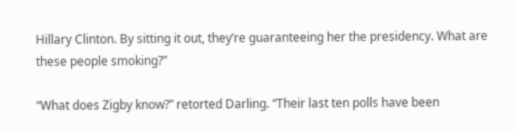Hillary Clinton. By sitting it out, they’re guaranteeing her the presidency. What are these people smoking?”

“What does Zigby know?” retorted Darling. “Their last ten polls have been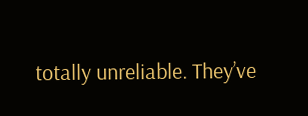totally unreliable. They’ve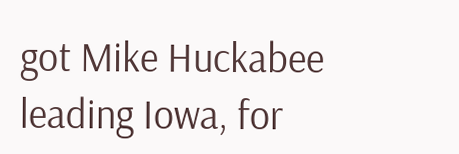got Mike Huckabee leading Iowa, for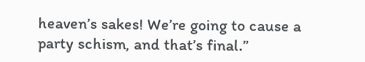heaven’s sakes! We’re going to cause a party schism, and that’s final.”